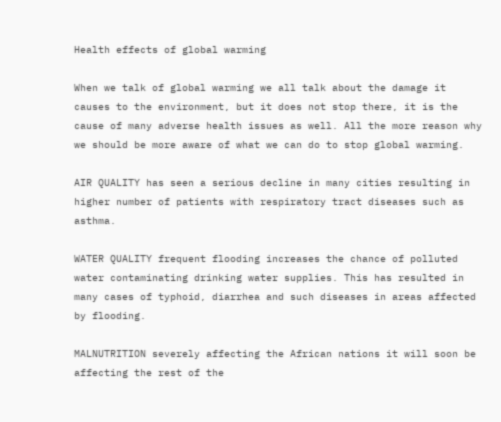Health effects of global warming

When we talk of global warming we all talk about the damage it causes to the environment, but it does not stop there, it is the cause of many adverse health issues as well. All the more reason why we should be more aware of what we can do to stop global warming.

AIR QUALITY has seen a serious decline in many cities resulting in higher number of patients with respiratory tract diseases such as asthma.

WATER QUALITY frequent flooding increases the chance of polluted water contaminating drinking water supplies. This has resulted in many cases of typhoid, diarrhea and such diseases in areas affected by flooding.

MALNUTRITION severely affecting the African nations it will soon be affecting the rest of the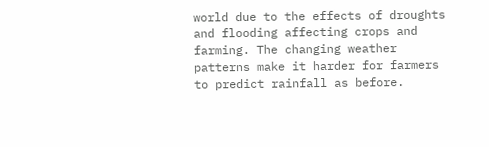world due to the effects of droughts and flooding affecting crops and farming. The changing weather patterns make it harder for farmers to predict rainfall as before.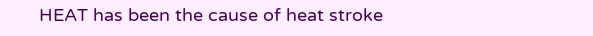HEAT has been the cause of heat stroke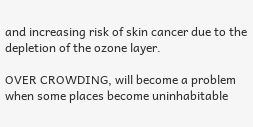and increasing risk of skin cancer due to the depletion of the ozone layer.

OVER CROWDING, will become a problem when some places become uninhabitable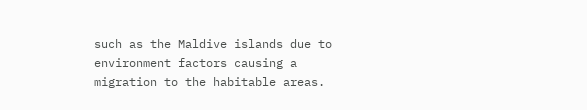such as the Maldive islands due to environment factors causing a migration to the habitable areas.